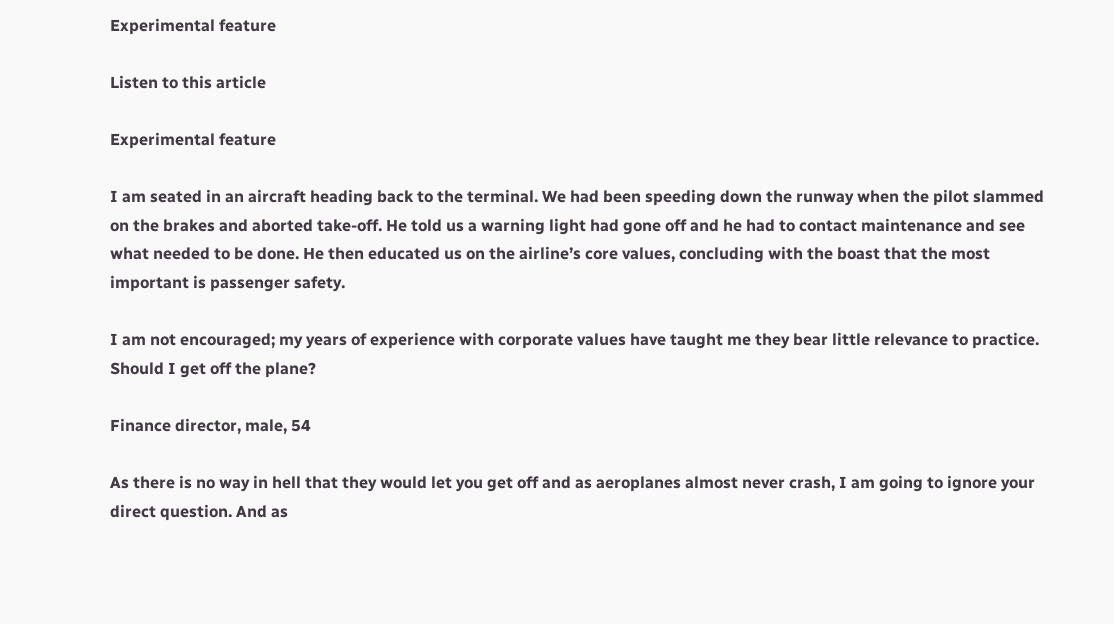Experimental feature

Listen to this article

Experimental feature

I am seated in an aircraft heading back to the terminal. We had been speeding down the runway when the pilot slammed on the brakes and aborted take-off. He told us a warning light had gone off and he had to contact maintenance and see what needed to be done. He then educated us on the airline’s core values, concluding with the boast that the most important is passenger safety.

I am not encouraged; my years of experience with corporate values have taught me they bear little relevance to practice. Should I get off the plane?

Finance director, male, 54

As there is no way in hell that they would let you get off and as aeroplanes almost never crash, I am going to ignore your direct question. And as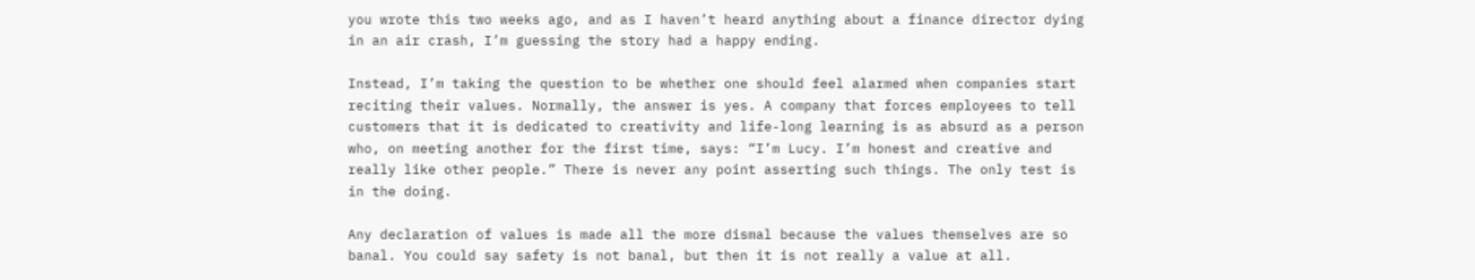you wrote this two weeks ago, and as I haven’t heard anything about a finance director dying in an air crash, I’m guessing the story had a happy ending.

Instead, I’m taking the question to be whether one should feel alarmed when companies start reciting their values. Normally, the answer is yes. A company that forces employees to tell customers that it is dedicated to creativity and life-long learning is as absurd as a person who, on meeting another for the first time, says: “I’m Lucy. I’m honest and creative and really like other people.” There is never any point asserting such things. The only test is in the doing.

Any declaration of values is made all the more dismal because the values themselves are so banal. You could say safety is not banal, but then it is not really a value at all.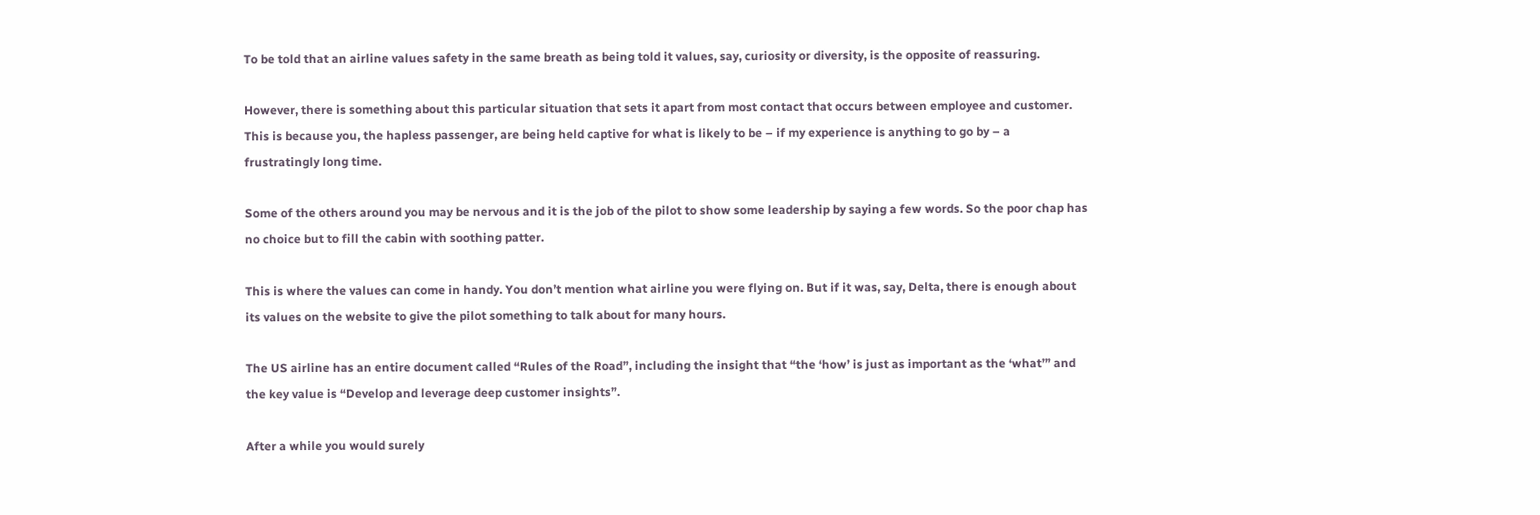To be told that an airline values safety in the same breath as being told it values, say, curiosity or diversity, is the opposite of reassuring.

However, there is something about this particular situation that sets it apart from most contact that occurs between employee and customer. This is because you, the hapless passenger, are being held captive for what is likely to be – if my experience is anything to go by – a frustratingly long time.

Some of the others around you may be nervous and it is the job of the pilot to show some leadership by saying a few words. So the poor chap has no choice but to fill the cabin with soothing patter.

This is where the values can come in handy. You don’t mention what airline you were flying on. But if it was, say, Delta, there is enough about its values on the website to give the pilot something to talk about for many hours.

The US airline has an entire document called “Rules of the Road”, including the insight that “the ‘how’ is just as important as the ‘what’” and the key value is “Develop and leverage deep customer insights”.

After a while you would surely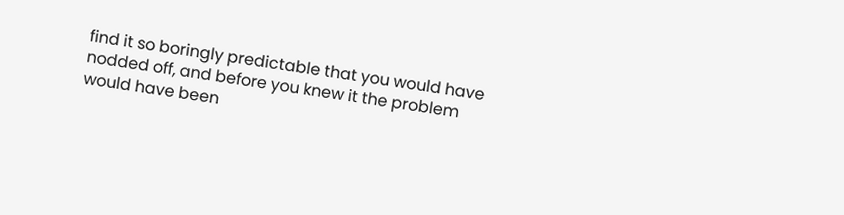find it so boringly predictable that you would have nodded off, and before you knew it the problem would have been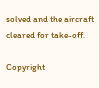solved and the aircraft cleared for take-off.

Copyright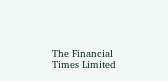The Financial Times Limited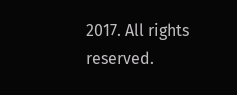2017. All rights reserved.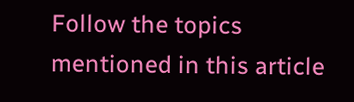Follow the topics mentioned in this article